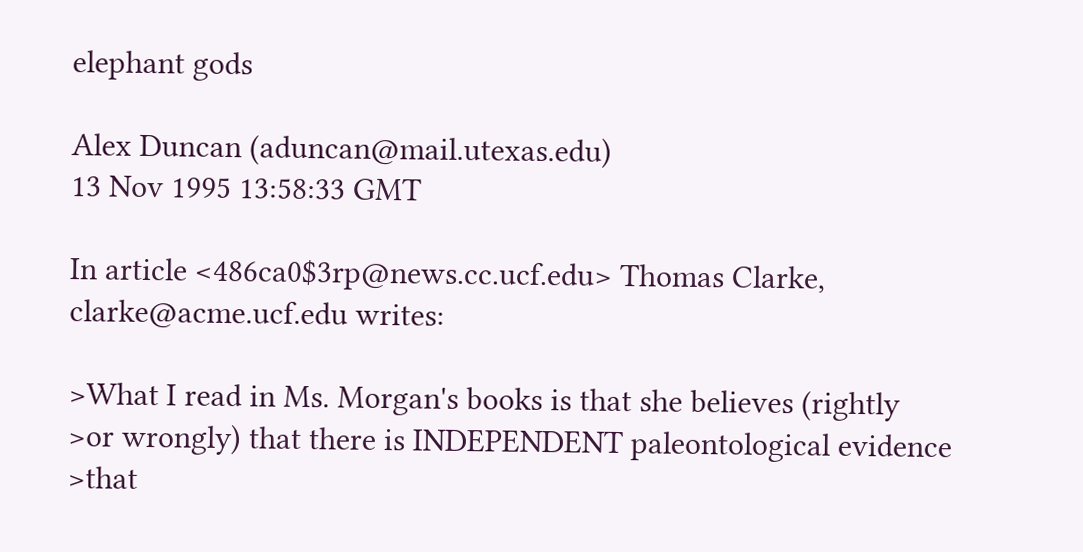elephant gods

Alex Duncan (aduncan@mail.utexas.edu)
13 Nov 1995 13:58:33 GMT

In article <486ca0$3rp@news.cc.ucf.edu> Thomas Clarke,
clarke@acme.ucf.edu writes:

>What I read in Ms. Morgan's books is that she believes (rightly
>or wrongly) that there is INDEPENDENT paleontological evidence
>that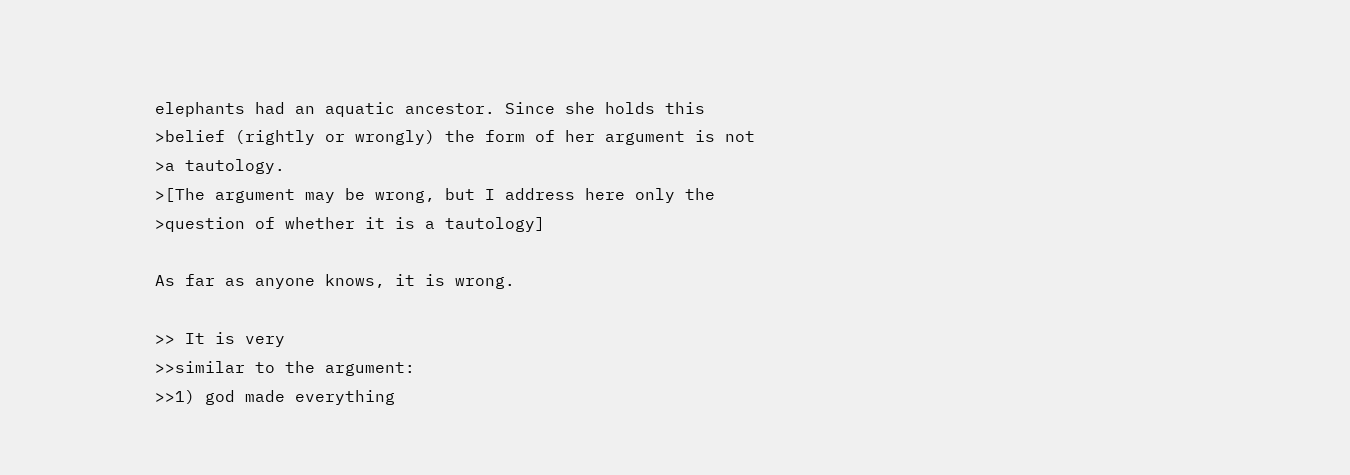elephants had an aquatic ancestor. Since she holds this
>belief (rightly or wrongly) the form of her argument is not
>a tautology.
>[The argument may be wrong, but I address here only the
>question of whether it is a tautology]

As far as anyone knows, it is wrong.

>> It is very
>>similar to the argument:
>>1) god made everything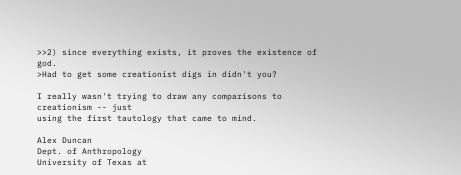>>2) since everything exists, it proves the existence of god.
>Had to get some creationist digs in didn't you?

I really wasn't trying to draw any comparisons to creationism -- just
using the first tautology that came to mind.

Alex Duncan
Dept. of Anthropology
University of Texas at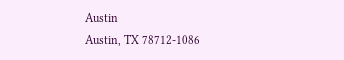Austin
Austin, TX 78712-1086